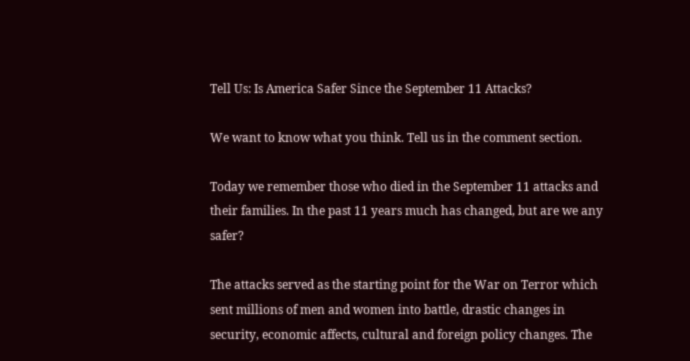Tell Us: Is America Safer Since the September 11 Attacks?

We want to know what you think. Tell us in the comment section.

Today we remember those who died in the September 11 attacks and their families. In the past 11 years much has changed, but are we any safer?

The attacks served as the starting point for the War on Terror which sent millions of men and women into battle, drastic changes in security, economic affects, cultural and foreign policy changes. The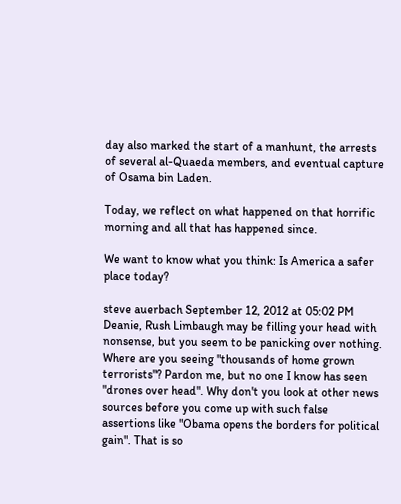day also marked the start of a manhunt, the arrests of several al-Quaeda members, and eventual capture of Osama bin Laden.

Today, we reflect on what happened on that horrific morning and all that has happened since.

We want to know what you think: Is America a safer place today?

steve auerbach September 12, 2012 at 05:02 PM
Deanie, Rush Limbaugh may be filling your head with nonsense, but you seem to be panicking over nothing. Where are you seeing "thousands of home grown terrorists"? Pardon me, but no one I know has seen "drones over head". Why don't you look at other news sources before you come up with such false assertions like "Obama opens the borders for political gain". That is so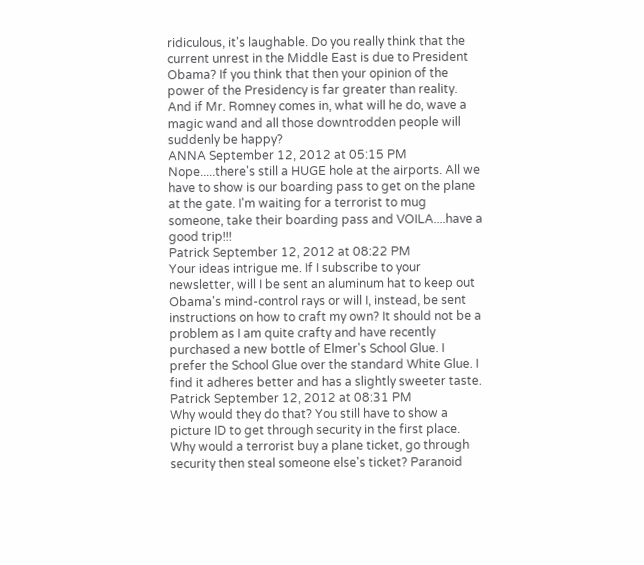ridiculous, it's laughable. Do you really think that the current unrest in the Middle East is due to President Obama? If you think that then your opinion of the power of the Presidency is far greater than reality. And if Mr. Romney comes in, what will he do, wave a magic wand and all those downtrodden people will suddenly be happy?
ANNA September 12, 2012 at 05:15 PM
Nope.....there's still a HUGE hole at the airports. All we have to show is our boarding pass to get on the plane at the gate. I'm waiting for a terrorist to mug someone, take their boarding pass and VOILA....have a good trip!!!
Patrick September 12, 2012 at 08:22 PM
Your ideas intrigue me. If I subscribe to your newsletter, will I be sent an aluminum hat to keep out Obama's mind-control rays or will I, instead, be sent instructions on how to craft my own? It should not be a problem as I am quite crafty and have recently purchased a new bottle of Elmer's School Glue. I prefer the School Glue over the standard White Glue. I find it adheres better and has a slightly sweeter taste.
Patrick September 12, 2012 at 08:31 PM
Why would they do that? You still have to show a picture ID to get through security in the first place. Why would a terrorist buy a plane ticket, go through security then steal someone else's ticket? Paranoid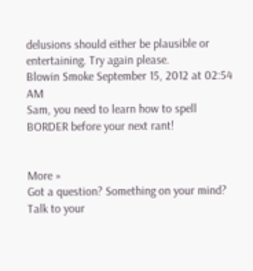delusions should either be plausible or entertaining. Try again please.
Blowin Smoke September 15, 2012 at 02:54 AM
Sam, you need to learn how to spell BORDER before your next rant!


More »
Got a question? Something on your mind? Talk to your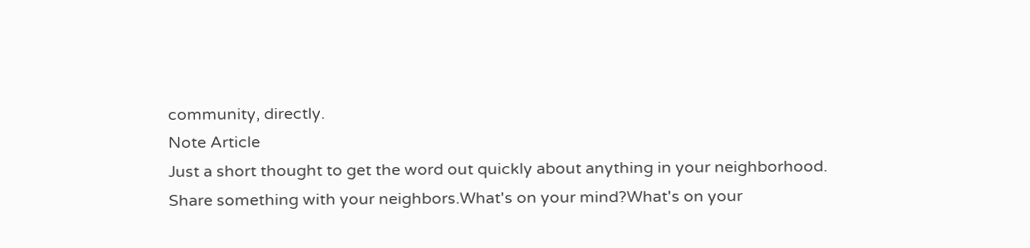community, directly.
Note Article
Just a short thought to get the word out quickly about anything in your neighborhood.
Share something with your neighbors.What's on your mind?What's on your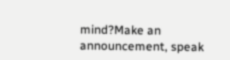mind?Make an announcement, speak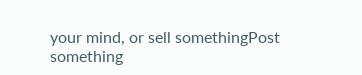your mind, or sell somethingPost something